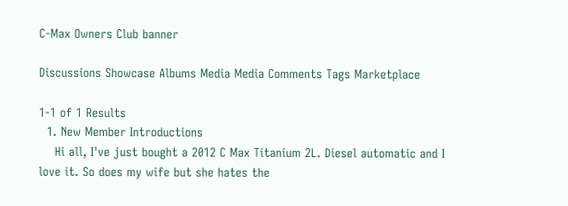C-Max Owners Club banner

Discussions Showcase Albums Media Media Comments Tags Marketplace

1-1 of 1 Results
  1. New Member Introductions
    Hi all, I've just bought a 2012 C Max Titanium 2L. Diesel automatic and I love it. So does my wife but she hates the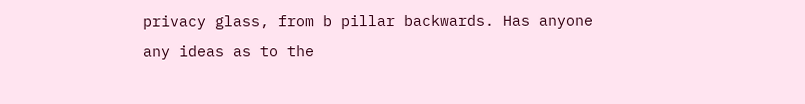privacy glass, from b pillar backwards. Has anyone any ideas as to the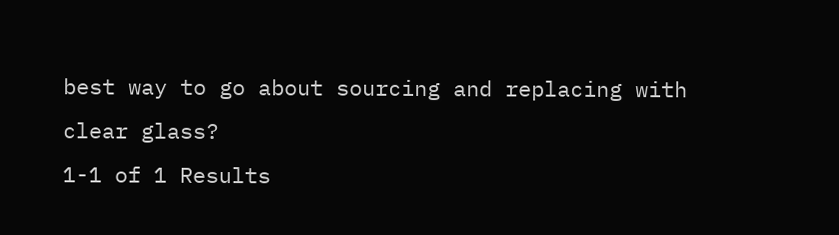best way to go about sourcing and replacing with clear glass?
1-1 of 1 Results